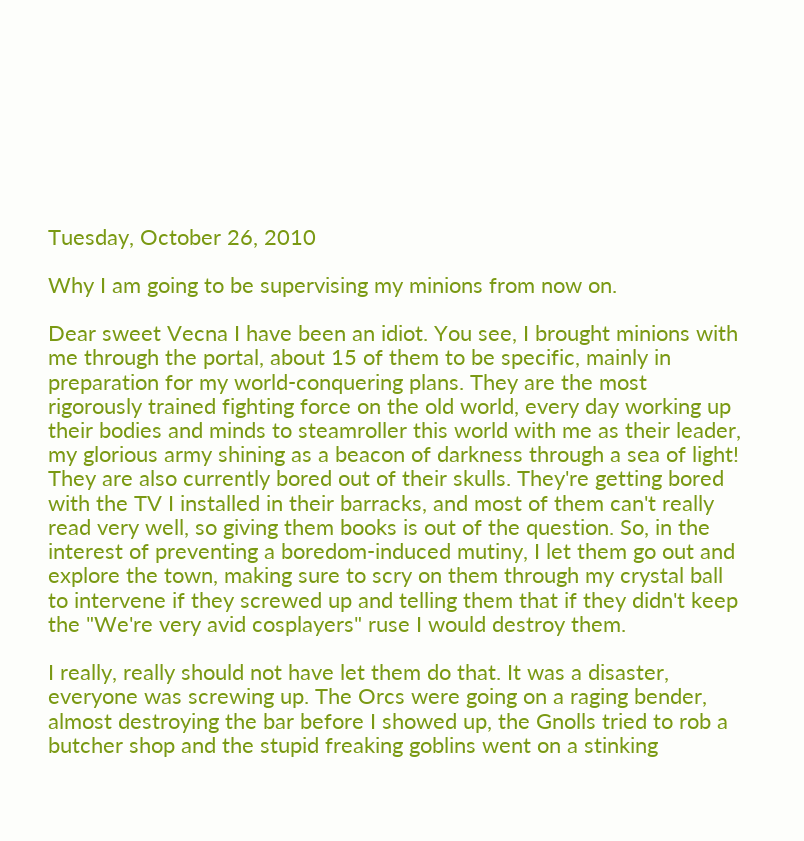Tuesday, October 26, 2010

Why I am going to be supervising my minions from now on.

Dear sweet Vecna I have been an idiot. You see, I brought minions with me through the portal, about 15 of them to be specific, mainly in preparation for my world-conquering plans. They are the most rigorously trained fighting force on the old world, every day working up their bodies and minds to steamroller this world with me as their leader, my glorious army shining as a beacon of darkness through a sea of light! They are also currently bored out of their skulls. They're getting bored with the TV I installed in their barracks, and most of them can't really read very well, so giving them books is out of the question. So, in the interest of preventing a boredom-induced mutiny, I let them go out and explore the town, making sure to scry on them through my crystal ball to intervene if they screwed up and telling them that if they didn't keep the "We're very avid cosplayers" ruse I would destroy them.

I really, really should not have let them do that. It was a disaster, everyone was screwing up. The Orcs were going on a raging bender, almost destroying the bar before I showed up, the Gnolls tried to rob a butcher shop and the stupid freaking goblins went on a stinking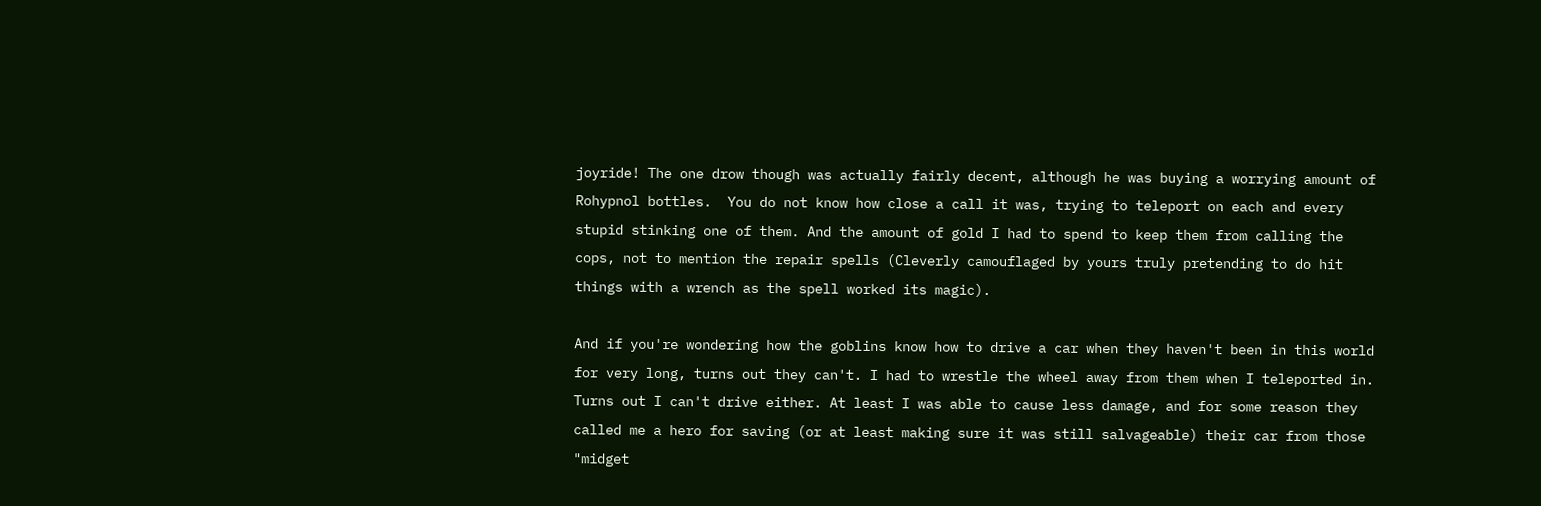joyride! The one drow though was actually fairly decent, although he was buying a worrying amount of Rohypnol bottles.  You do not know how close a call it was, trying to teleport on each and every stupid stinking one of them. And the amount of gold I had to spend to keep them from calling the cops, not to mention the repair spells (Cleverly camouflaged by yours truly pretending to do hit things with a wrench as the spell worked its magic).

And if you're wondering how the goblins know how to drive a car when they haven't been in this world for very long, turns out they can't. I had to wrestle the wheel away from them when I teleported in. Turns out I can't drive either. At least I was able to cause less damage, and for some reason they called me a hero for saving (or at least making sure it was still salvageable) their car from those "midget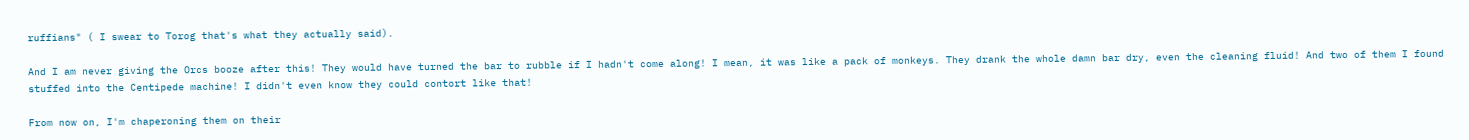ruffians" ( I swear to Torog that's what they actually said).

And I am never giving the Orcs booze after this! They would have turned the bar to rubble if I hadn't come along! I mean, it was like a pack of monkeys. They drank the whole damn bar dry, even the cleaning fluid! And two of them I found stuffed into the Centipede machine! I didn't even know they could contort like that!

From now on, I'm chaperoning them on their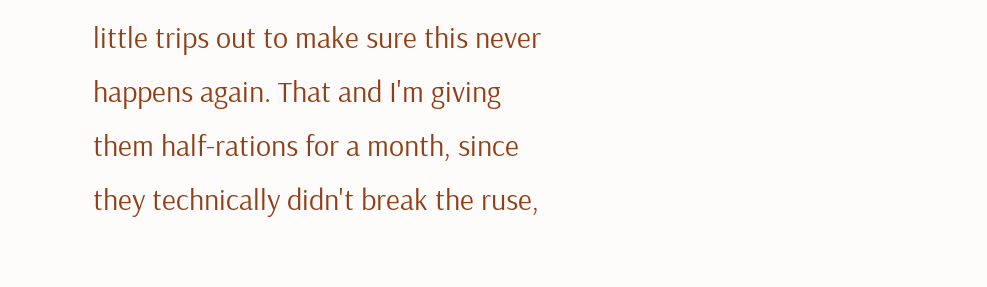little trips out to make sure this never happens again. That and I'm giving them half-rations for a month, since they technically didn't break the ruse,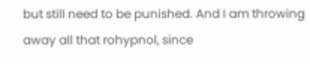but still need to be punished. And I am throwing away all that rohypnol, since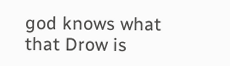god knows what that Drow is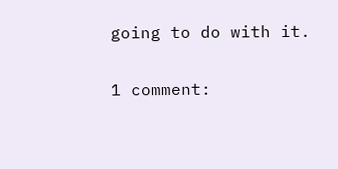going to do with it.

1 comment: